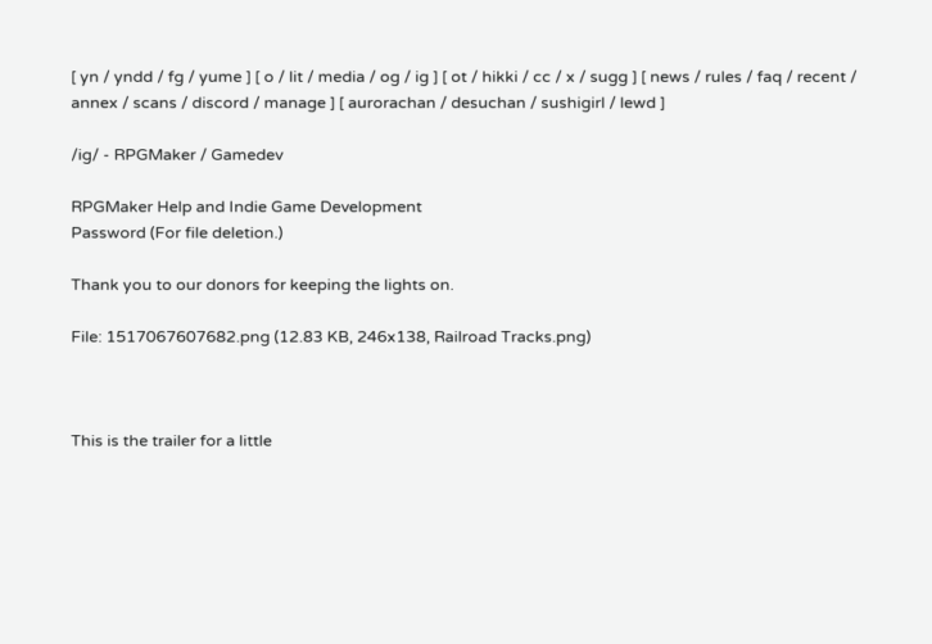[ yn / yndd / fg / yume ] [ o / lit / media / og / ig ] [ ot / hikki / cc / x / sugg ] [ news / rules / faq / recent / annex / scans / discord / manage ] [ aurorachan / desuchan / sushigirl / lewd ]

/ig/ - RPGMaker / Gamedev

RPGMaker Help and Indie Game Development
Password (For file deletion.)

Thank you to our donors for keeping the lights on.

File: 1517067607682.png (12.83 KB, 246x138, Railroad Tracks.png)



This is the trailer for a little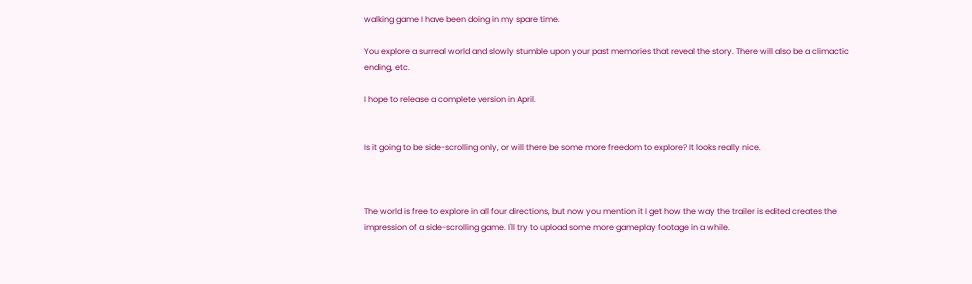walking game I have been doing in my spare time.

You explore a surreal world and slowly stumble upon your past memories that reveal the story. There will also be a climactic ending, etc.

I hope to release a complete version in April.


Is it going to be side-scrolling only, or will there be some more freedom to explore? It looks really nice.



The world is free to explore in all four directions, but now you mention it I get how the way the trailer is edited creates the impression of a side-scrolling game. I'll try to upload some more gameplay footage in a while.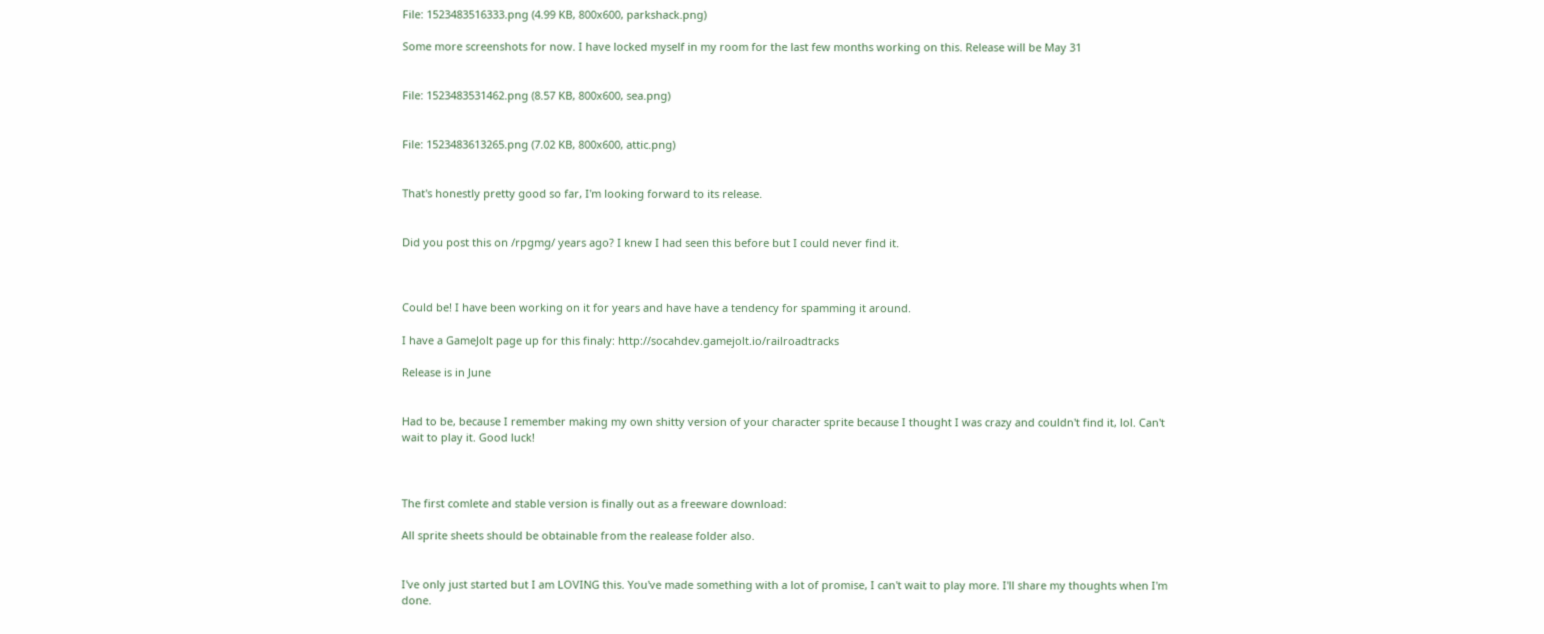File: 1523483516333.png (4.99 KB, 800x600, parkshack.png)

Some more screenshots for now. I have locked myself in my room for the last few months working on this. Release will be May 31


File: 1523483531462.png (8.57 KB, 800x600, sea.png)


File: 1523483613265.png (7.02 KB, 800x600, attic.png)


That's honestly pretty good so far, I'm looking forward to its release.


Did you post this on /rpgmg/ years ago? I knew I had seen this before but I could never find it.



Could be! I have been working on it for years and have have a tendency for spamming it around.

I have a GameJolt page up for this finaly: http://socahdev.gamejolt.io/railroadtracks

Release is in June


Had to be, because I remember making my own shitty version of your character sprite because I thought I was crazy and couldn't find it, lol. Can't wait to play it. Good luck!



The first comlete and stable version is finally out as a freeware download:

All sprite sheets should be obtainable from the realease folder also.


I've only just started but I am LOVING this. You've made something with a lot of promise, I can't wait to play more. I'll share my thoughts when I'm done.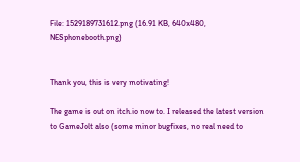File: 1529189731612.png (16.91 KB, 640x480, NESphonebooth.png)


Thank you, this is very motivating!

The game is out on itch.io now to. I released the latest version to GameJolt also (some minor bugfixes, no real need to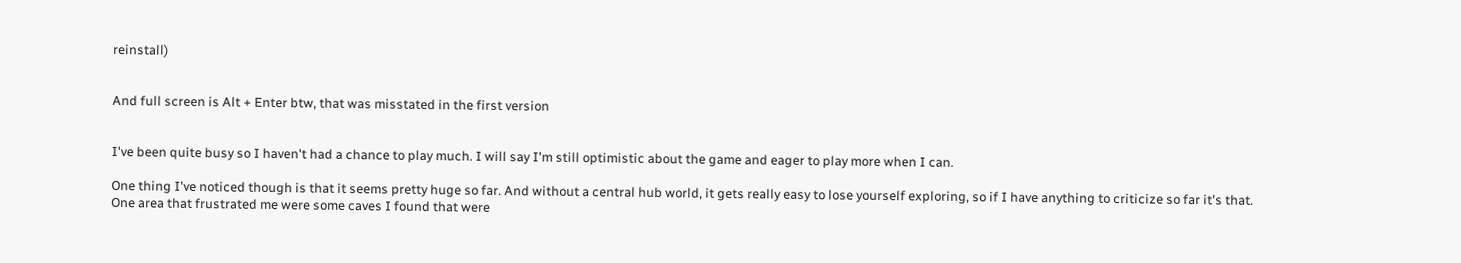reinstall)


And full screen is Alt + Enter btw, that was misstated in the first version


I've been quite busy so I haven't had a chance to play much. I will say I'm still optimistic about the game and eager to play more when I can.

One thing I've noticed though is that it seems pretty huge so far. And without a central hub world, it gets really easy to lose yourself exploring, so if I have anything to criticize so far it's that. One area that frustrated me were some caves I found that were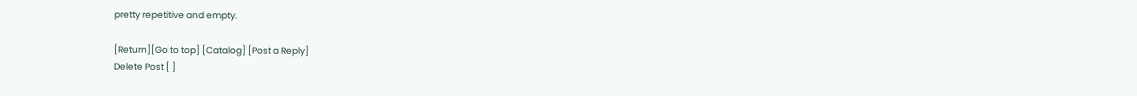pretty repetitive and empty.

[Return][Go to top] [Catalog] [Post a Reply]
Delete Post [ ]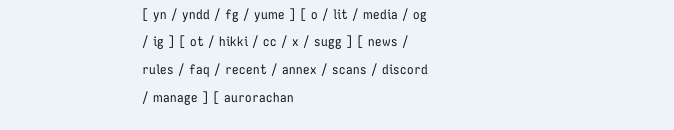[ yn / yndd / fg / yume ] [ o / lit / media / og / ig ] [ ot / hikki / cc / x / sugg ] [ news / rules / faq / recent / annex / scans / discord / manage ] [ aurorachan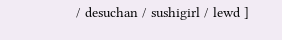/ desuchan / sushigirl / lewd ]